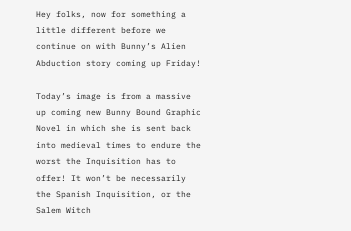Hey folks, now for something a little different before we continue on with Bunny’s Alien Abduction story coming up Friday!

Today’s image is from a massive up coming new Bunny Bound Graphic Novel in which she is sent back into medieval times to endure the worst the Inquisition has to offer! It won’t be necessarily the Spanish Inquisition, or the Salem Witch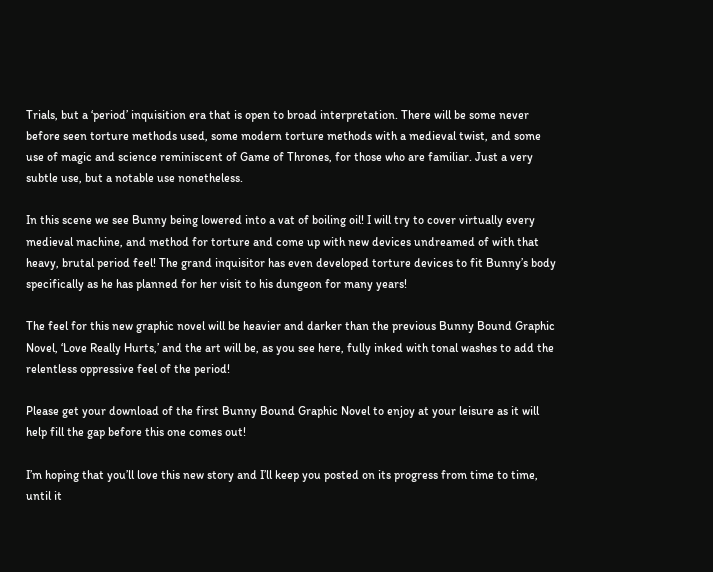Trials, but a ‘period’ inquisition era that is open to broad interpretation. There will be some never before seen torture methods used, some modern torture methods with a medieval twist, and some use of magic and science reminiscent of Game of Thrones, for those who are familiar. Just a very subtle use, but a notable use nonetheless.

In this scene we see Bunny being lowered into a vat of boiling oil! I will try to cover virtually every medieval machine, and method for torture and come up with new devices undreamed of with that heavy, brutal period feel! The grand inquisitor has even developed torture devices to fit Bunny’s body specifically as he has planned for her visit to his dungeon for many years!

The feel for this new graphic novel will be heavier and darker than the previous Bunny Bound Graphic Novel, ‘Love Really Hurts,’ and the art will be, as you see here, fully inked with tonal washes to add the relentless oppressive feel of the period!

Please get your download of the first Bunny Bound Graphic Novel to enjoy at your leisure as it will help fill the gap before this one comes out!

I’m hoping that you’ll love this new story and I’ll keep you posted on its progress from time to time, until it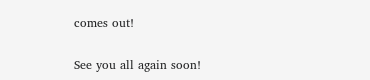comes out!

See you all again soon!